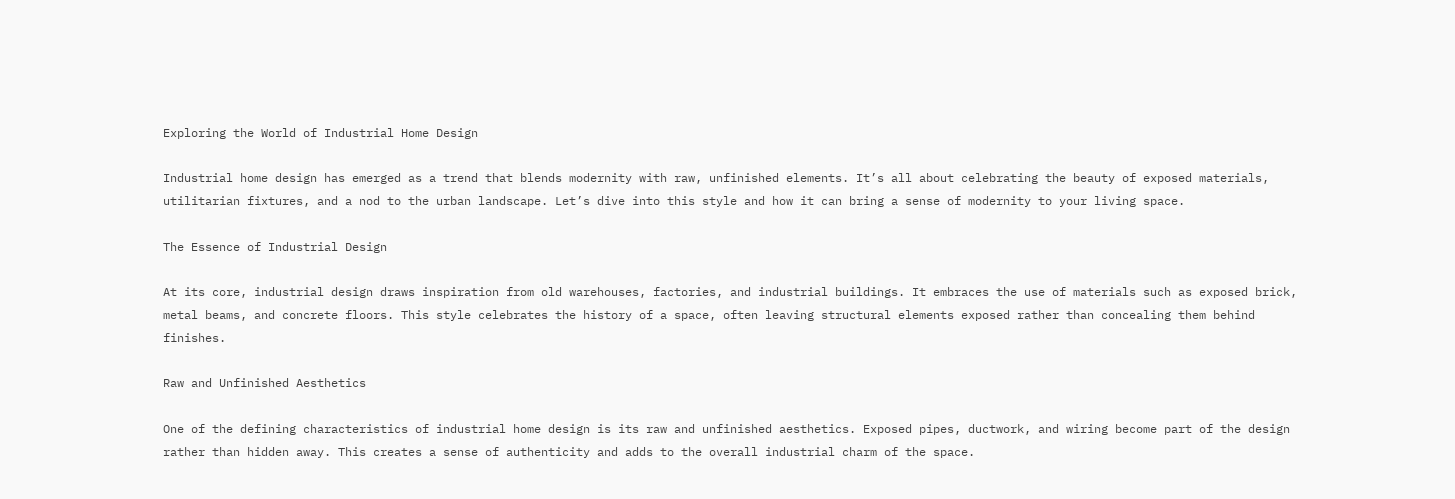Exploring the World of Industrial Home Design

Industrial home design has emerged as a trend that blends modernity with raw, unfinished elements. It’s all about celebrating the beauty of exposed materials, utilitarian fixtures, and a nod to the urban landscape. Let’s dive into this style and how it can bring a sense of modernity to your living space.

The Essence of Industrial Design

At its core, industrial design draws inspiration from old warehouses, factories, and industrial buildings. It embraces the use of materials such as exposed brick, metal beams, and concrete floors. This style celebrates the history of a space, often leaving structural elements exposed rather than concealing them behind finishes.

Raw and Unfinished Aesthetics

One of the defining characteristics of industrial home design is its raw and unfinished aesthetics. Exposed pipes, ductwork, and wiring become part of the design rather than hidden away. This creates a sense of authenticity and adds to the overall industrial charm of the space.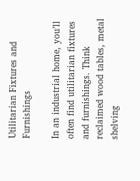Utilitarian Fixtures and Furnishings

In an industrial home, you’ll often find utilitarian fixtures and furnishings. Think reclaimed wood tables, metal shelving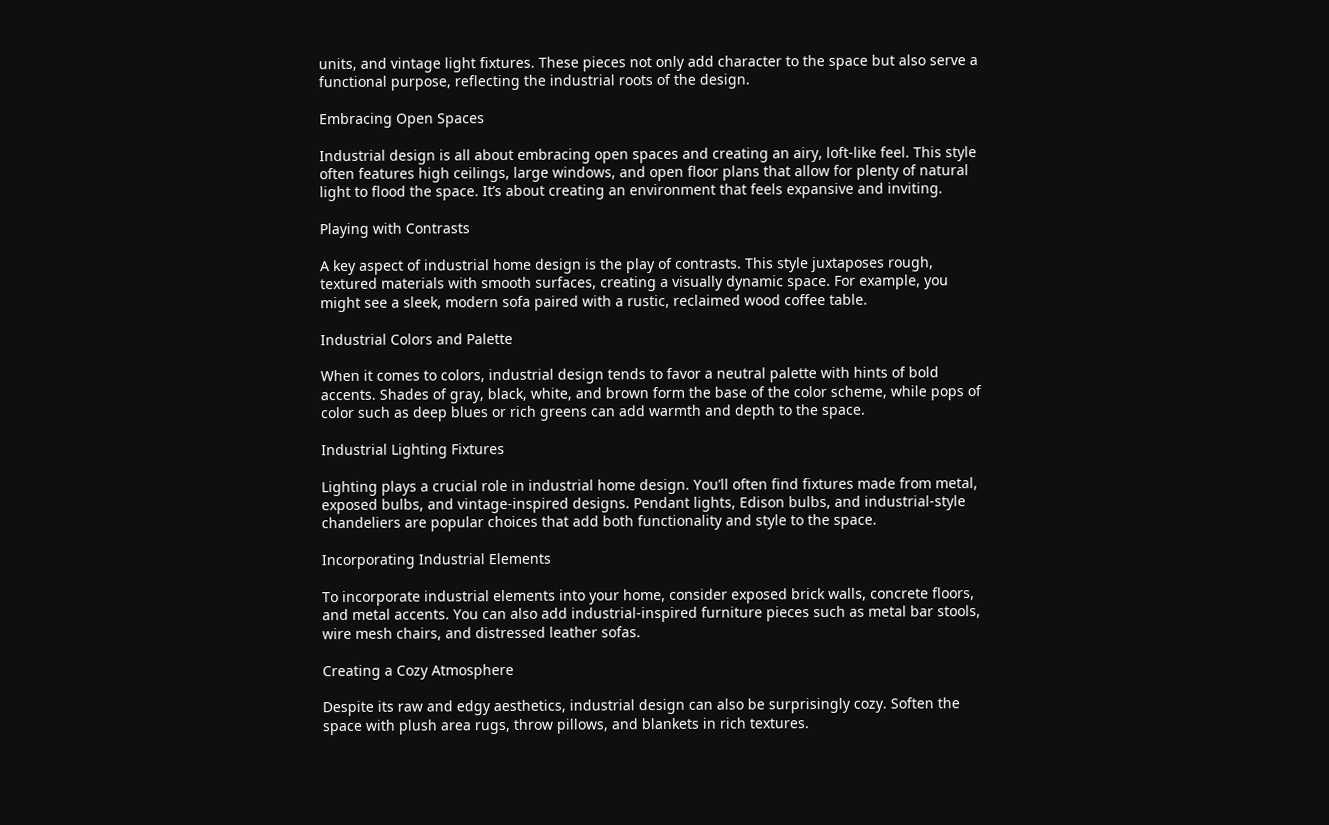units, and vintage light fixtures. These pieces not only add character to the space but also serve a functional purpose, reflecting the industrial roots of the design.

Embracing Open Spaces

Industrial design is all about embracing open spaces and creating an airy, loft-like feel. This style often features high ceilings, large windows, and open floor plans that allow for plenty of natural light to flood the space. It’s about creating an environment that feels expansive and inviting.

Playing with Contrasts

A key aspect of industrial home design is the play of contrasts. This style juxtaposes rough, textured materials with smooth surfaces, creating a visually dynamic space. For example, you might see a sleek, modern sofa paired with a rustic, reclaimed wood coffee table.

Industrial Colors and Palette

When it comes to colors, industrial design tends to favor a neutral palette with hints of bold accents. Shades of gray, black, white, and brown form the base of the color scheme, while pops of color such as deep blues or rich greens can add warmth and depth to the space.

Industrial Lighting Fixtures

Lighting plays a crucial role in industrial home design. You’ll often find fixtures made from metal, exposed bulbs, and vintage-inspired designs. Pendant lights, Edison bulbs, and industrial-style chandeliers are popular choices that add both functionality and style to the space.

Incorporating Industrial Elements

To incorporate industrial elements into your home, consider exposed brick walls, concrete floors, and metal accents. You can also add industrial-inspired furniture pieces such as metal bar stools, wire mesh chairs, and distressed leather sofas.

Creating a Cozy Atmosphere

Despite its raw and edgy aesthetics, industrial design can also be surprisingly cozy. Soften the space with plush area rugs, throw pillows, and blankets in rich textures.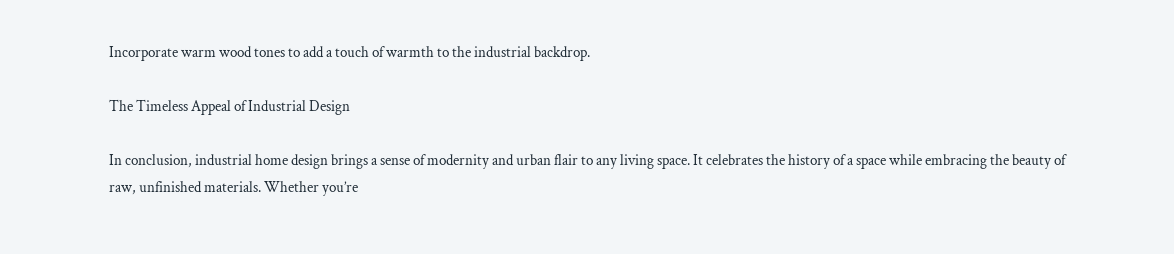Incorporate warm wood tones to add a touch of warmth to the industrial backdrop.

The Timeless Appeal of Industrial Design

In conclusion, industrial home design brings a sense of modernity and urban flair to any living space. It celebrates the history of a space while embracing the beauty of raw, unfinished materials. Whether you’re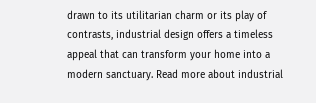drawn to its utilitarian charm or its play of contrasts, industrial design offers a timeless appeal that can transform your home into a modern sanctuary. Read more about industrial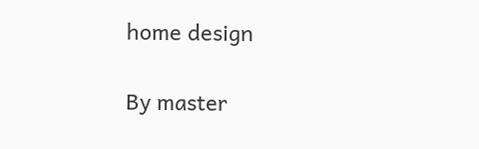home design

By master